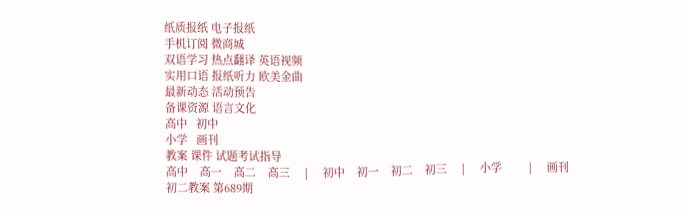纸质报纸 电子报纸
手机订阅 微商城
双语学习 热点翻译 英语视频
实用口语 报纸听力 欧美金曲
最新动态 活动预告
备课资源 语言文化
高中   初中
小学   画刊
教案 课件 试题考试指导
高中    高一    高二    高三     |     初中    初一    初二    初三     |     小学         |     画刊
初二教案 第689期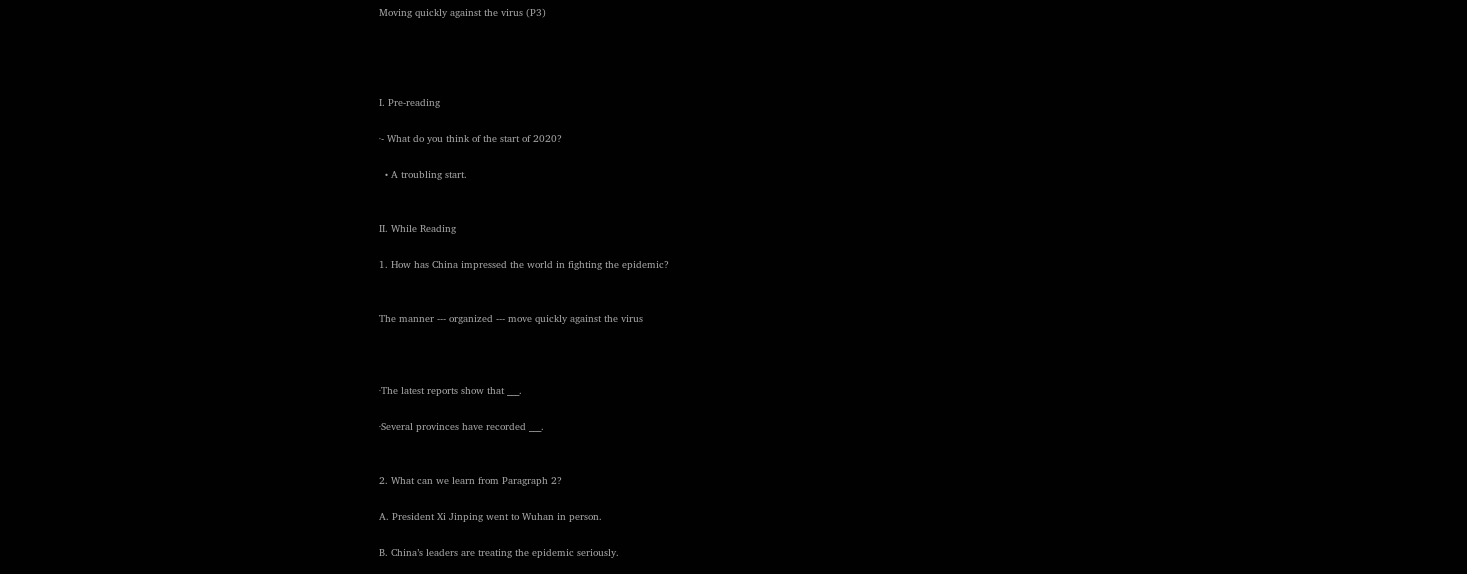Moving quickly against the virus (P3)




I. Pre-reading

·- What do you think of the start of 2020?

  • A troubling start.


II. While Reading

1. How has China impressed the world in fighting the epidemic?


The manner --- organized --- move quickly against the virus



·The latest reports show that ___.

·Several provinces have recorded ___.


2. What can we learn from Paragraph 2?

A. President Xi Jinping went to Wuhan in person.

B. China’s leaders are treating the epidemic seriously.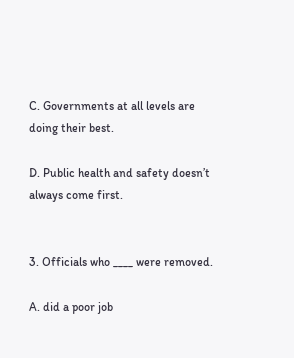C. Governments at all levels are doing their best.

D. Public health and safety doesn’t always come first.


3. Officials who ____ were removed.

A. did a poor job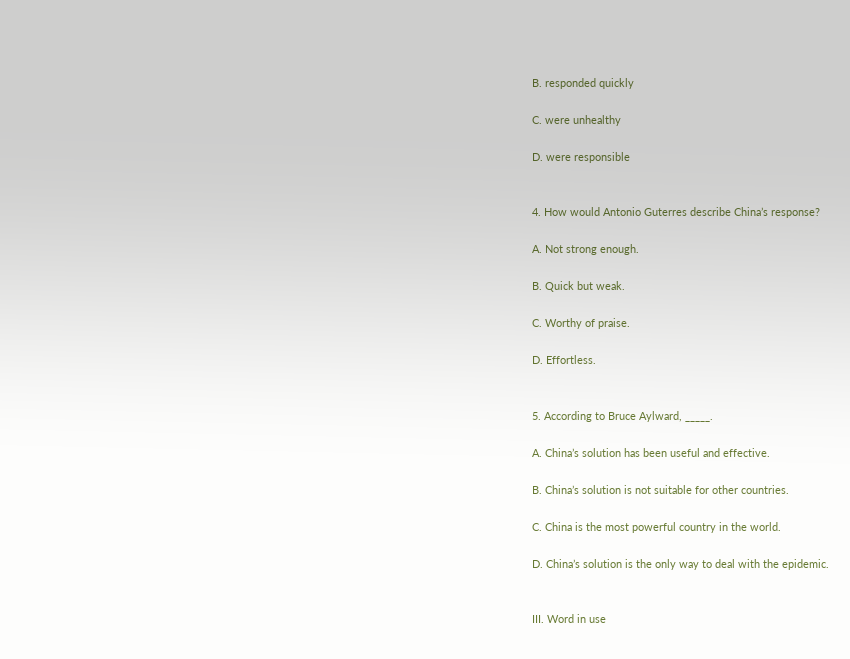B. responded quickly

C. were unhealthy

D. were responsible


4. How would Antonio Guterres describe China’s response?

A. Not strong enough.

B. Quick but weak.

C. Worthy of praise.

D. Effortless.


5. According to Bruce Aylward, _____.

A. China’s solution has been useful and effective.

B. China’s solution is not suitable for other countries.

C. China is the most powerful country in the world.

D. China’s solution is the only way to deal with the epidemic.


III. Word in use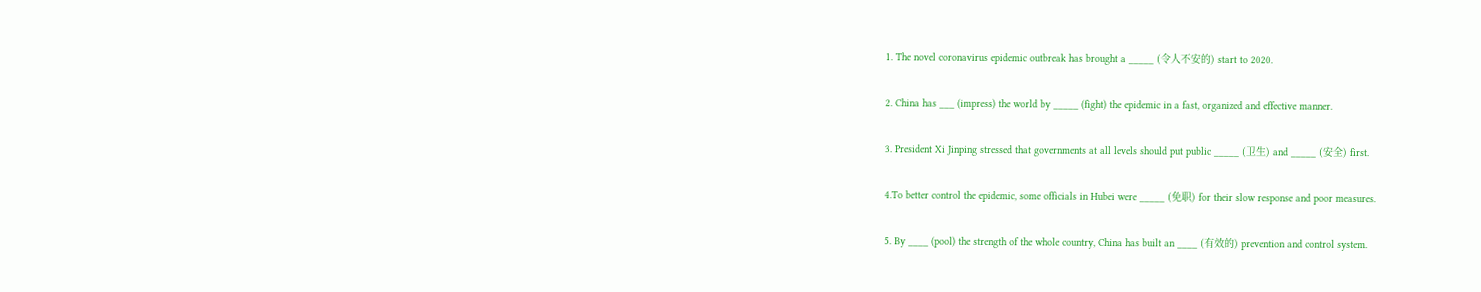1. The novel coronavirus epidemic outbreak has brought a _____ (令人不安的) start to 2020.

2. China has ___ (impress) the world by _____ (fight) the epidemic in a fast, organized and effective manner.

3. President Xi Jinping stressed that governments at all levels should put public _____ (卫生) and _____ (安全) first.

4.To better control the epidemic, some officials in Hubei were _____ (免职) for their slow response and poor measures.

5. By ____ (pool) the strength of the whole country, China has built an ____ (有效的) prevention and control system.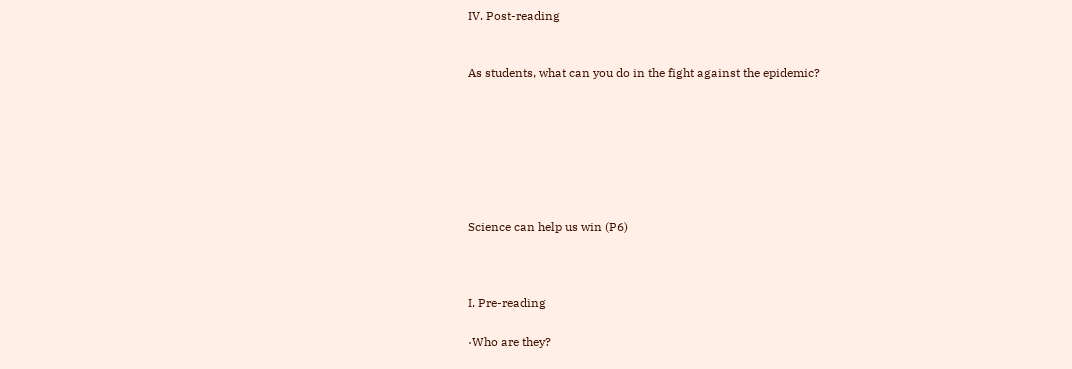IV. Post-reading


As students, what can you do in the fight against the epidemic?







Science can help us win (P6)



I. Pre-reading

·Who are they?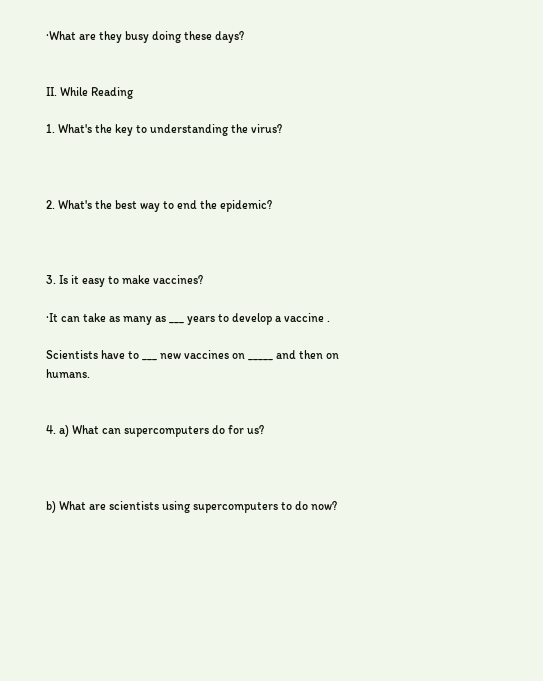·What are they busy doing these days?


II. While Reading

1. What's the key to understanding the virus?



2. What's the best way to end the epidemic?



3. Is it easy to make vaccines?

·It can take as many as ___ years to develop a vaccine .

Scientists have to ___ new vaccines on _____ and then on humans.


4. a) What can supercomputers do for us?



b) What are scientists using supercomputers to do now?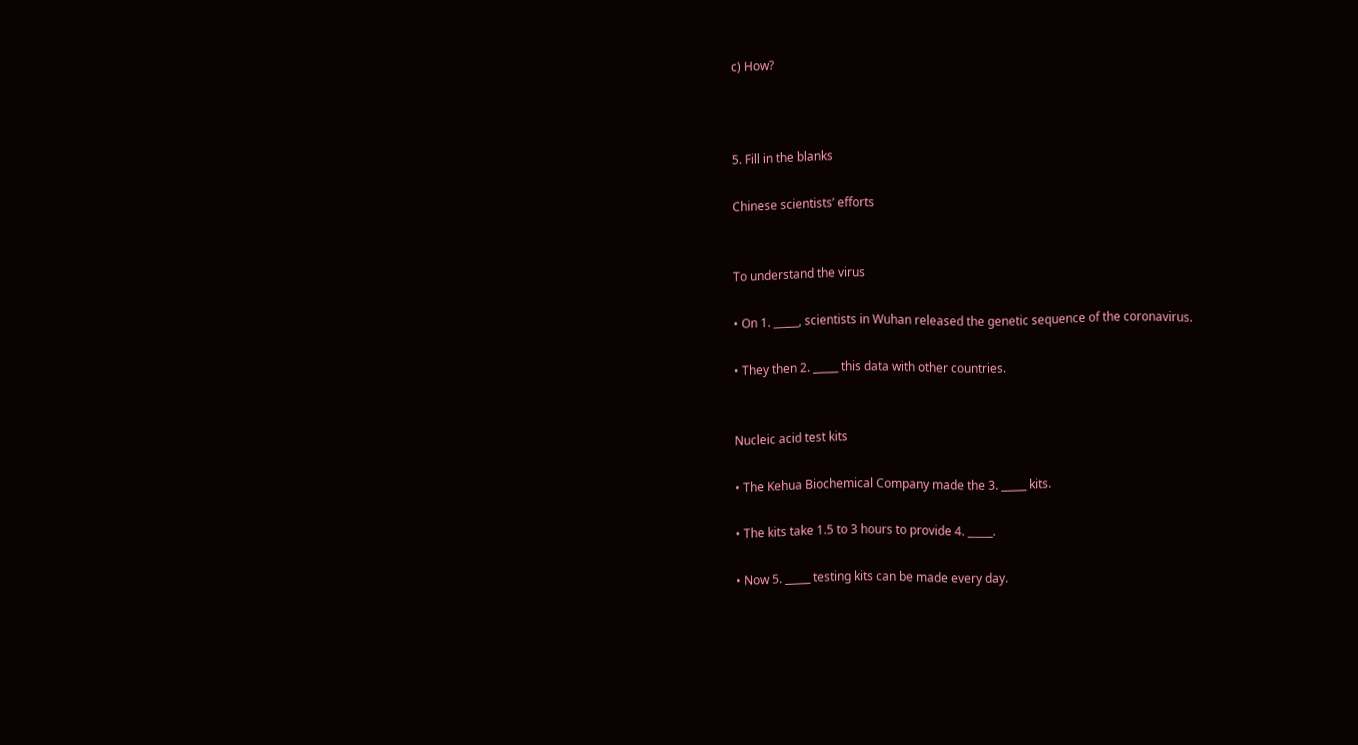c) How?



5. Fill in the blanks

Chinese scientists’ efforts


To understand the virus

• On 1. _____, scientists in Wuhan released the genetic sequence of the coronavirus.

• They then 2. _____ this data with other countries.


Nucleic acid test kits

• The Kehua Biochemical Company made the 3. _____ kits.

• The kits take 1.5 to 3 hours to provide 4. _____.

• Now 5. _____ testing kits can be made every day.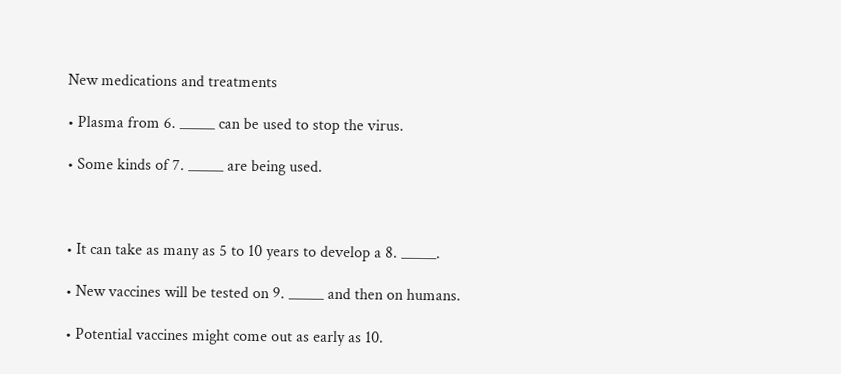New medications and treatments

• Plasma from 6. _____ can be used to stop the virus.

• Some kinds of 7. _____ are being used.



• It can take as many as 5 to 10 years to develop a 8. _____.

• New vaccines will be tested on 9. _____ and then on humans.

• Potential vaccines might come out as early as 10.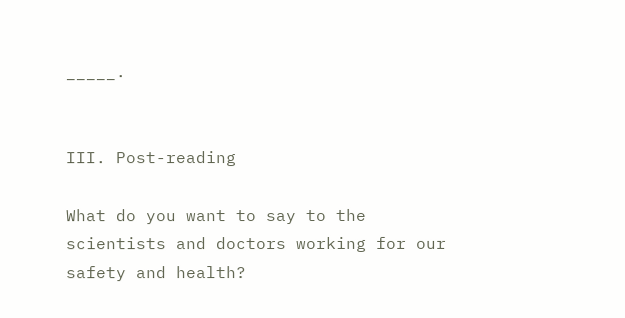_____.


III. Post-reading

What do you want to say to the scientists and doctors working for our safety and health?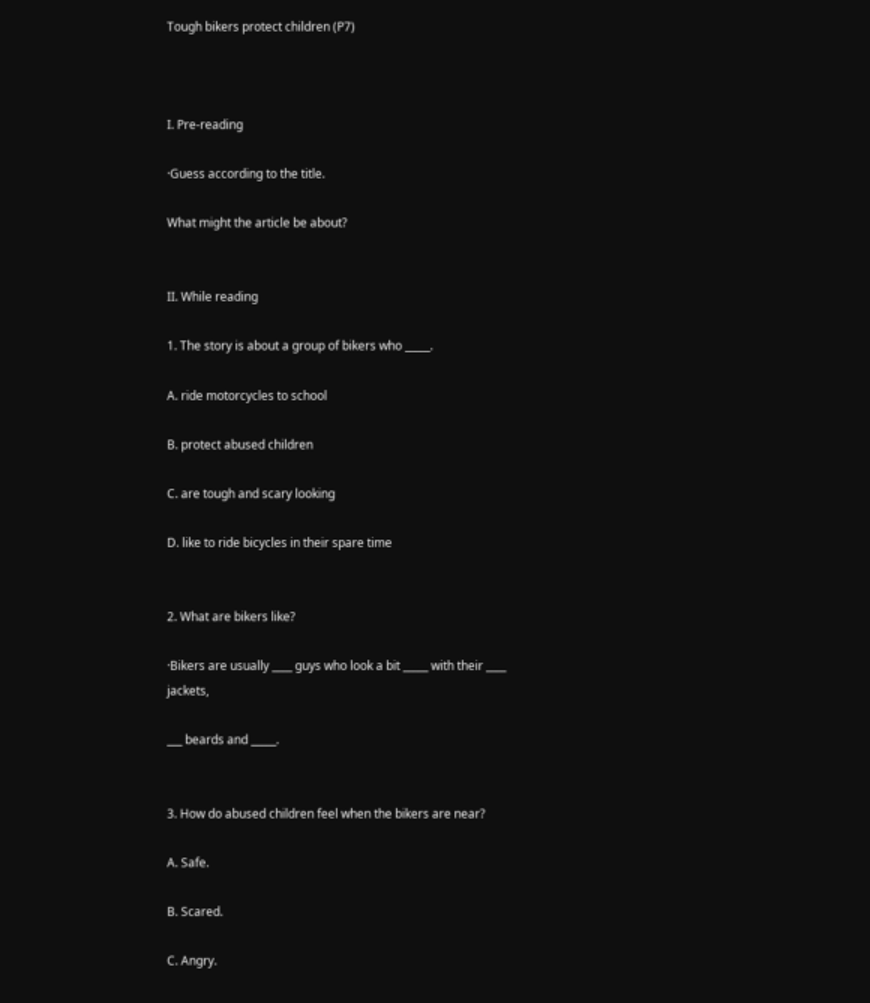Tough bikers protect children (P7)



I. Pre-reading

·Guess according to the title.

What might the article be about?


II. While reading

1. The story is about a group of bikers who _____.

A. ride motorcycles to school

B. protect abused children

C. are tough and scary looking

D. like to ride bicycles in their spare time


2. What are bikers like?

·Bikers are usually ____ guys who look a bit _____ with their ____ jackets,

___ beards and _____.


3. How do abused children feel when the bikers are near?

A. Safe.

B. Scared.

C. Angry.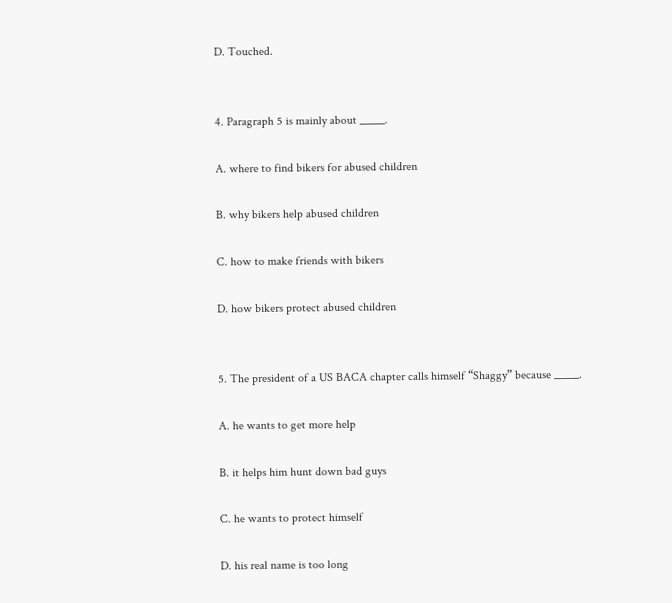D. Touched.


4. Paragraph 5 is mainly about _____.

A. where to find bikers for abused children

B. why bikers help abused children

C. how to make friends with bikers

D. how bikers protect abused children


5. The president of a US BACA chapter calls himself “Shaggy” because _____.

A. he wants to get more help

B. it helps him hunt down bad guys

C. he wants to protect himself

D. his real name is too long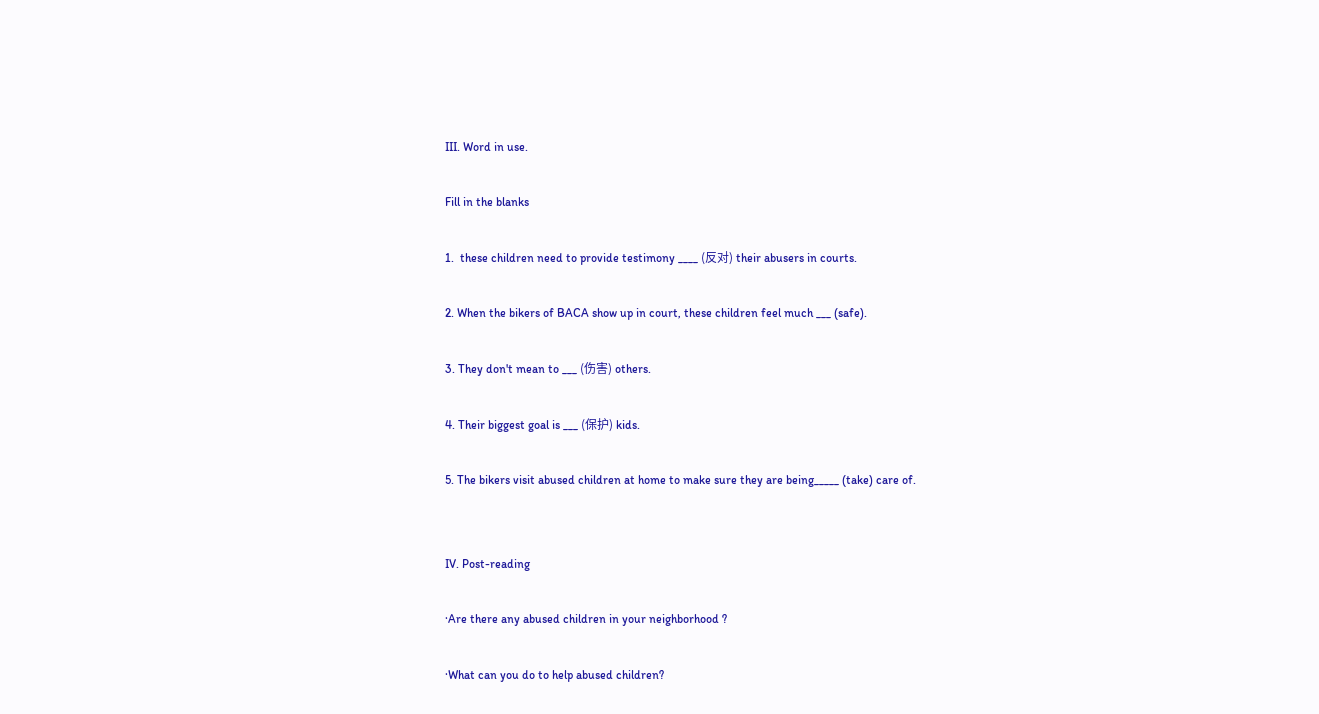III. Word in use.

Fill in the blanks

1.  these children need to provide testimony ____ (反对) their abusers in courts.

2. When the bikers of BACA show up in court, these children feel much ___ (safe).

3. They don't mean to ___ (伤害) others.

4. Their biggest goal is ___ (保护) kids.

5. The bikers visit abused children at home to make sure they are being_____ (take) care of.


IV. Post-reading

·Are there any abused children in your neighborhood ?

·What can you do to help abused children?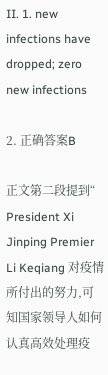II. 1. new infections have dropped; zero new infections

2. 正确答案B

正文第二段提到“ President Xi Jinping Premier  Li Keqiang 对疫情所付出的努力,可知国家领导人如何认真高效处理疫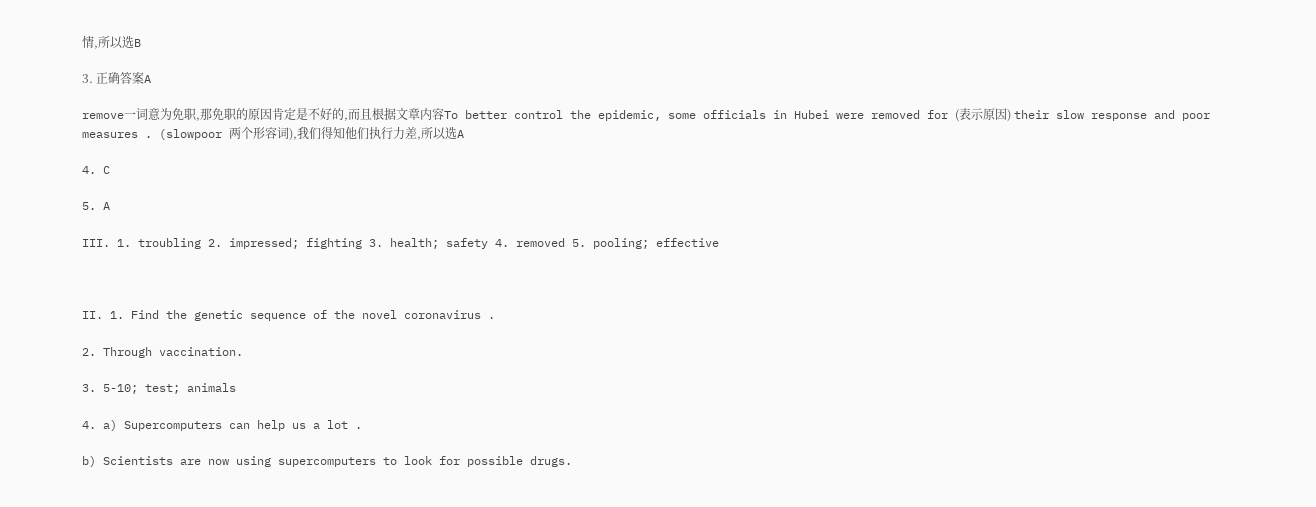情,所以选B

3. 正确答案A

remove一词意为免职,那免职的原因肯定是不好的,而且根据文章内容To better control the epidemic, some officials in Hubei were removed for (表示原因) their slow response and poor measures . (slowpoor 两个形容词),我们得知他们执行力差,所以选A

4. C

5. A

III. 1. troubling 2. impressed; fighting 3. health; safety 4. removed 5. pooling; effective



II. 1. Find the genetic sequence of the novel coronavirus .

2. Through vaccination.

3. 5-10; test; animals

4. a) Supercomputers can help us a lot .

b) Scientists are now using supercomputers to look for possible drugs.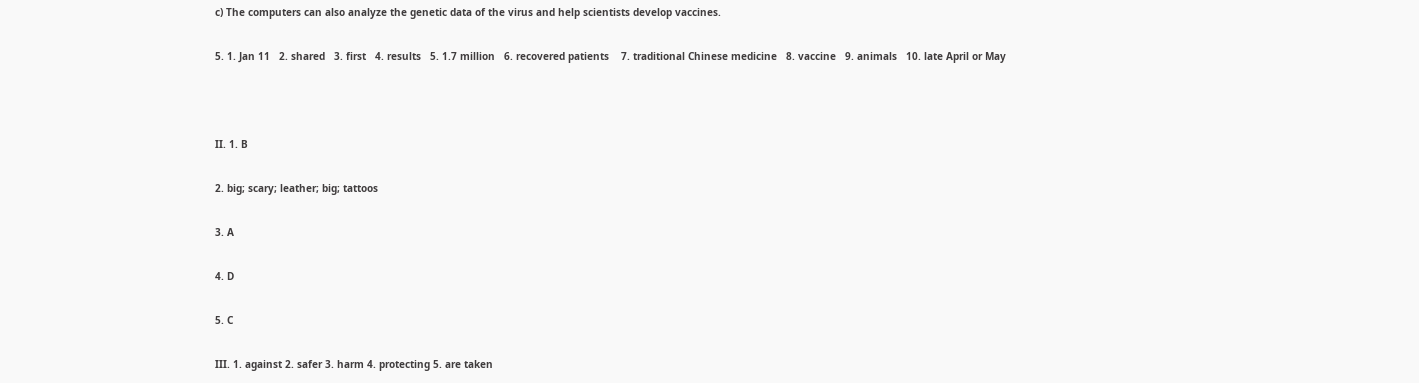c) The computers can also analyze the genetic data of the virus and help scientists develop vaccines.

5. 1. Jan 11   2. shared   3. first   4. results   5. 1.7 million   6. recovered patients    7. traditional Chinese medicine   8. vaccine   9. animals   10. late April or May



II. 1. B

2. big; scary; leather; big; tattoos

3. A

4. D

5. C

III. 1. against 2. safer 3. harm 4. protecting 5. are taken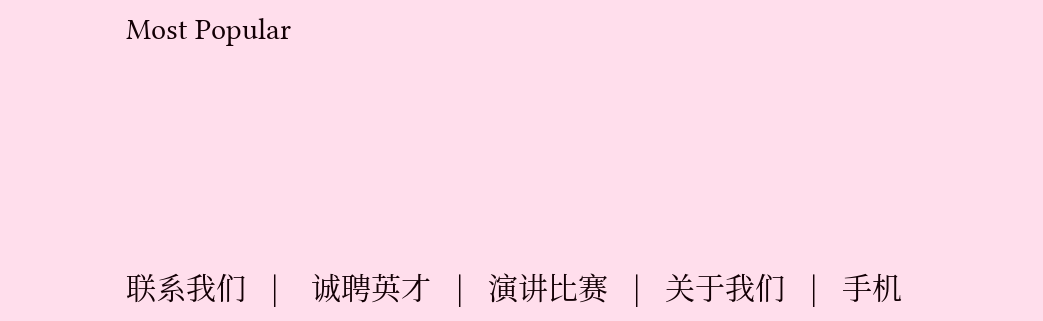Most Popular




联系我们   |    诚聘英才   |   演讲比赛   |   关于我们   |   手机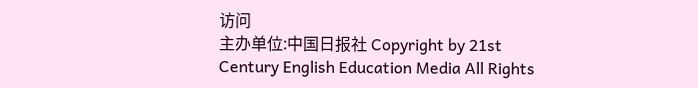访问
主办单位:中国日报社 Copyright by 21st Century English Education Media All Rights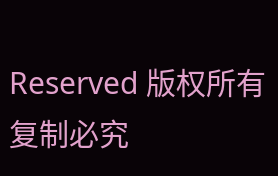Reserved 版权所有 复制必究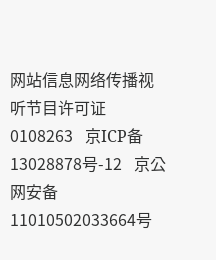网站信息网络传播视听节目许可证0108263   京ICP备13028878号-12   京公网安备 11010502033664号